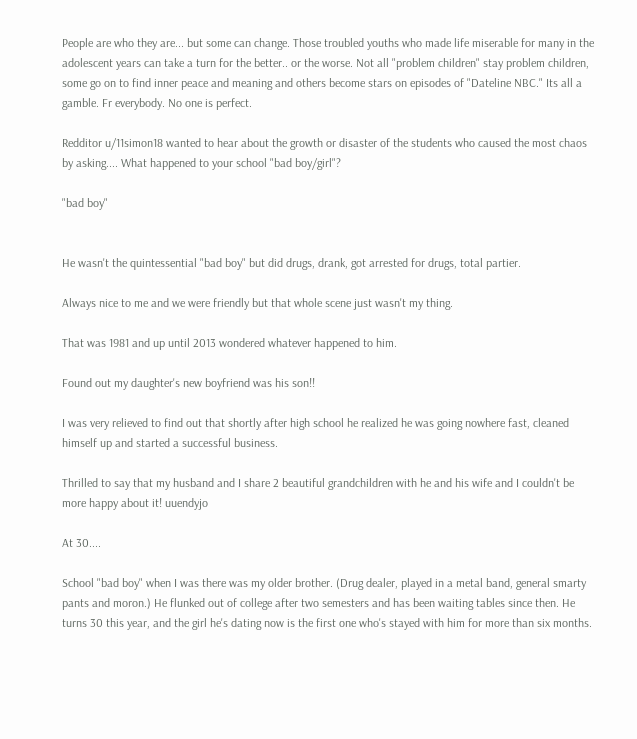People are who they are... but some can change. Those troubled youths who made life miserable for many in the adolescent years can take a turn for the better.. or the worse. Not all "problem children" stay problem children, some go on to find inner peace and meaning and others become stars on episodes of "Dateline NBC." Its all a gamble. Fr everybody. No one is perfect.

Redditor u/11simon18 wanted to hear about the growth or disaster of the students who caused the most chaos by asking.... What happened to your school "bad boy/girl"?

"bad boy"


He wasn't the quintessential "bad boy" but did drugs, drank, got arrested for drugs, total partier.

Always nice to me and we were friendly but that whole scene just wasn't my thing.

That was 1981 and up until 2013 wondered whatever happened to him.

Found out my daughter's new boyfriend was his son!!

I was very relieved to find out that shortly after high school he realized he was going nowhere fast, cleaned himself up and started a successful business.

Thrilled to say that my husband and I share 2 beautiful grandchildren with he and his wife and I couldn't be more happy about it! uuendyjo

At 30....

School "bad boy" when I was there was my older brother. (Drug dealer, played in a metal band, general smarty pants and moron.) He flunked out of college after two semesters and has been waiting tables since then. He turns 30 this year, and the girl he's dating now is the first one who's stayed with him for more than six months.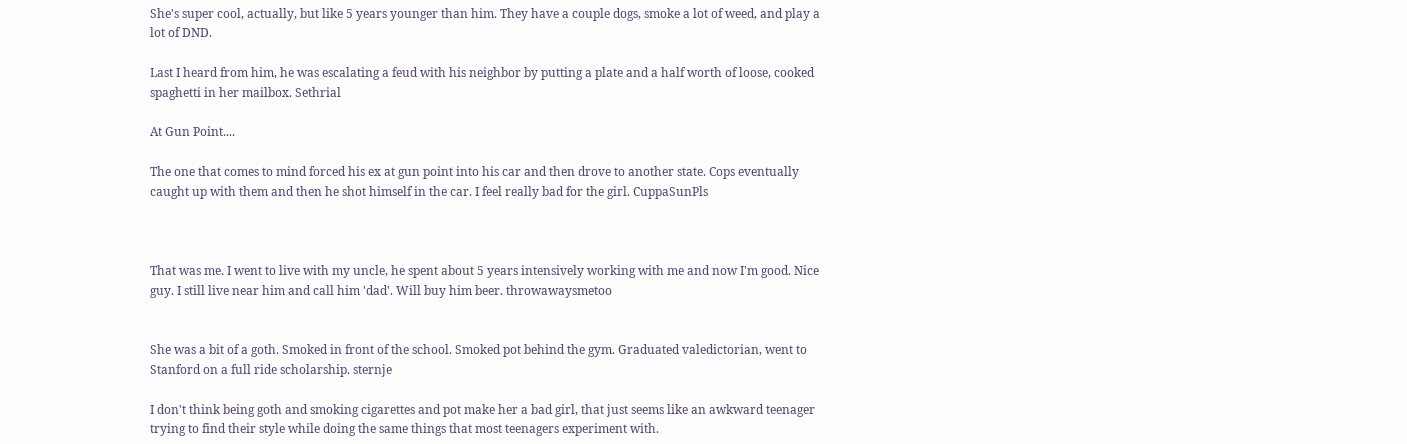She's super cool, actually, but like 5 years younger than him. They have a couple dogs, smoke a lot of weed, and play a lot of DND.

Last I heard from him, he was escalating a feud with his neighbor by putting a plate and a half worth of loose, cooked spaghetti in her mailbox. Sethrial

At Gun Point....

The one that comes to mind forced his ex at gun point into his car and then drove to another state. Cops eventually caught up with them and then he shot himself in the car. I feel really bad for the girl. CuppaSunPls



That was me. I went to live with my uncle, he spent about 5 years intensively working with me and now I'm good. Nice guy. I still live near him and call him 'dad'. Will buy him beer. throwawaysmetoo


She was a bit of a goth. Smoked in front of the school. Smoked pot behind the gym. Graduated valedictorian, went to Stanford on a full ride scholarship. sternje

I don't think being goth and smoking cigarettes and pot make her a bad girl, that just seems like an awkward teenager trying to find their style while doing the same things that most teenagers experiment with.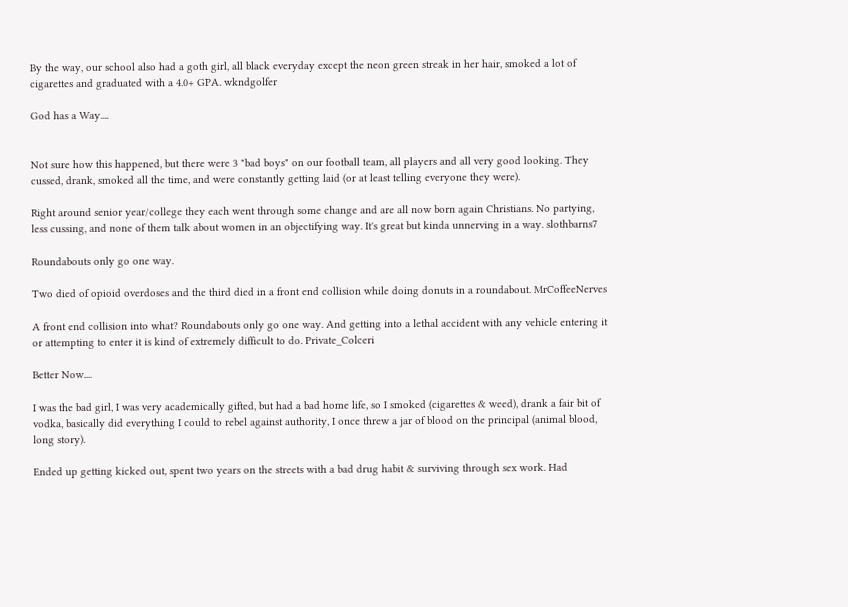By the way, our school also had a goth girl, all black everyday except the neon green streak in her hair, smoked a lot of cigarettes and graduated with a 4.0+ GPA. wkndgolfer

God has a Way....


Not sure how this happened, but there were 3 "bad boys" on our football team, all players and all very good looking. They cussed, drank, smoked all the time, and were constantly getting laid (or at least telling everyone they were).

Right around senior year/college they each went through some change and are all now born again Christians. No partying, less cussing, and none of them talk about women in an objectifying way. It's great but kinda unnerving in a way. slothbarns7

Roundabouts only go one way.

Two died of opioid overdoses and the third died in a front end collision while doing donuts in a roundabout. MrCoffeeNerves

A front end collision into what? Roundabouts only go one way. And getting into a lethal accident with any vehicle entering it or attempting to enter it is kind of extremely difficult to do. Private_Colceri

Better Now....

I was the bad girl, I was very academically gifted, but had a bad home life, so I smoked (cigarettes & weed), drank a fair bit of vodka, basically did everything I could to rebel against authority, I once threw a jar of blood on the principal (animal blood, long story).

Ended up getting kicked out, spent two years on the streets with a bad drug habit & surviving through sex work. Had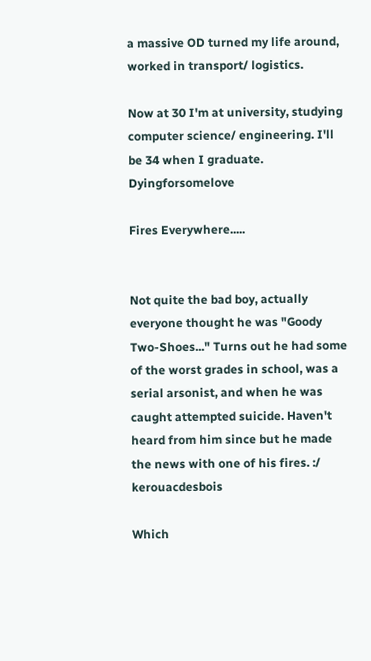a massive OD turned my life around, worked in transport/ logistics.

Now at 30 I'm at university, studying computer science/ engineering. I'll be 34 when I graduate. Dyingforsomelove

Fires Everywhere.....


Not quite the bad boy, actually everyone thought he was "Goody Two-Shoes..." Turns out he had some of the worst grades in school, was a serial arsonist, and when he was caught attempted suicide. Haven't heard from him since but he made the news with one of his fires. :/ kerouacdesbois

Which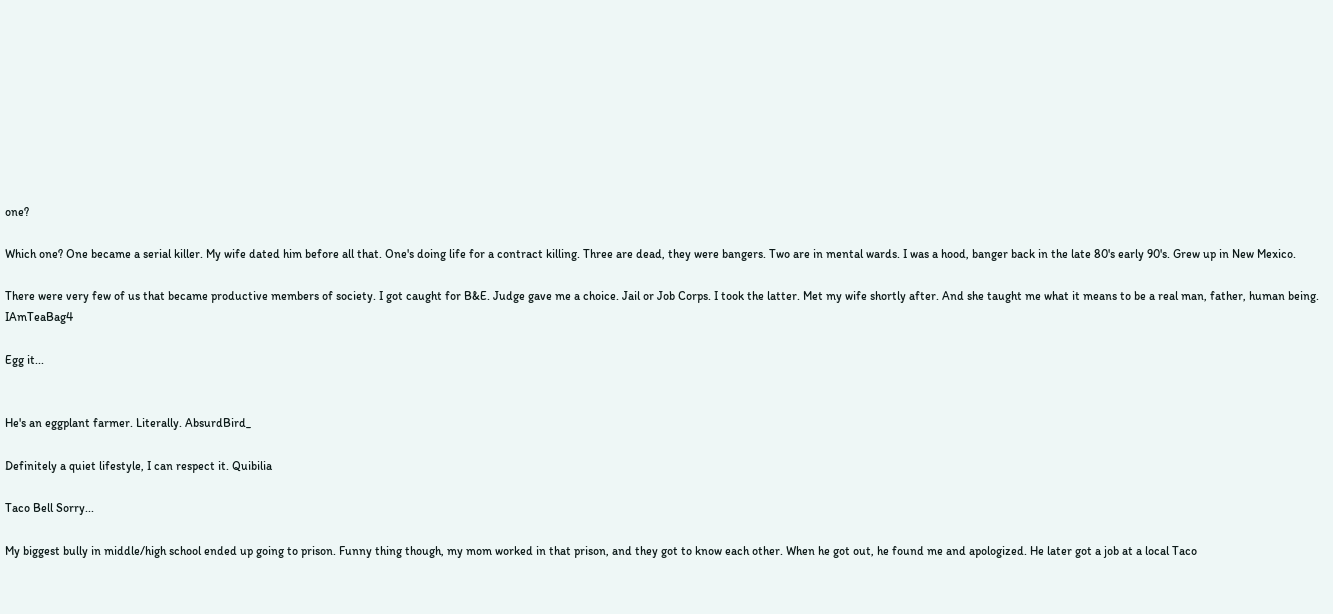one?

Which one? One became a serial killer. My wife dated him before all that. One's doing life for a contract killing. Three are dead, they were bangers. Two are in mental wards. I was a hood, banger back in the late 80's early 90's. Grew up in New Mexico.

There were very few of us that became productive members of society. I got caught for B&E. Judge gave me a choice. Jail or Job Corps. I took the latter. Met my wife shortly after. And she taught me what it means to be a real man, father, human being. IAmTeaBag4

Egg it...


He's an eggplant farmer. Literally. AbsurdBird_

Definitely a quiet lifestyle, I can respect it. Quibilia

Taco Bell Sorry...

My biggest bully in middle/high school ended up going to prison. Funny thing though, my mom worked in that prison, and they got to know each other. When he got out, he found me and apologized. He later got a job at a local Taco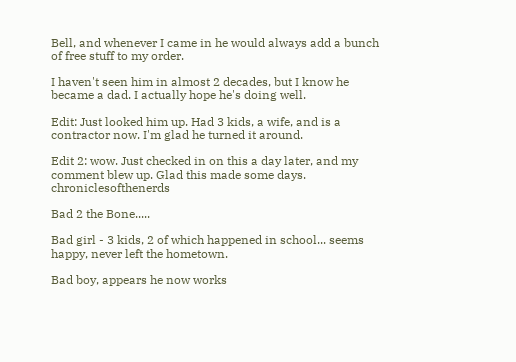Bell, and whenever I came in he would always add a bunch of free stuff to my order.

I haven't seen him in almost 2 decades, but I know he became a dad. I actually hope he's doing well.

Edit: Just looked him up. Had 3 kids, a wife, and is a contractor now. I'm glad he turned it around.

Edit 2: wow. Just checked in on this a day later, and my comment blew up. Glad this made some days. chroniclesofthenerds

Bad 2 the Bone.....

Bad girl - 3 kids, 2 of which happened in school... seems happy, never left the hometown.

Bad boy, appears he now works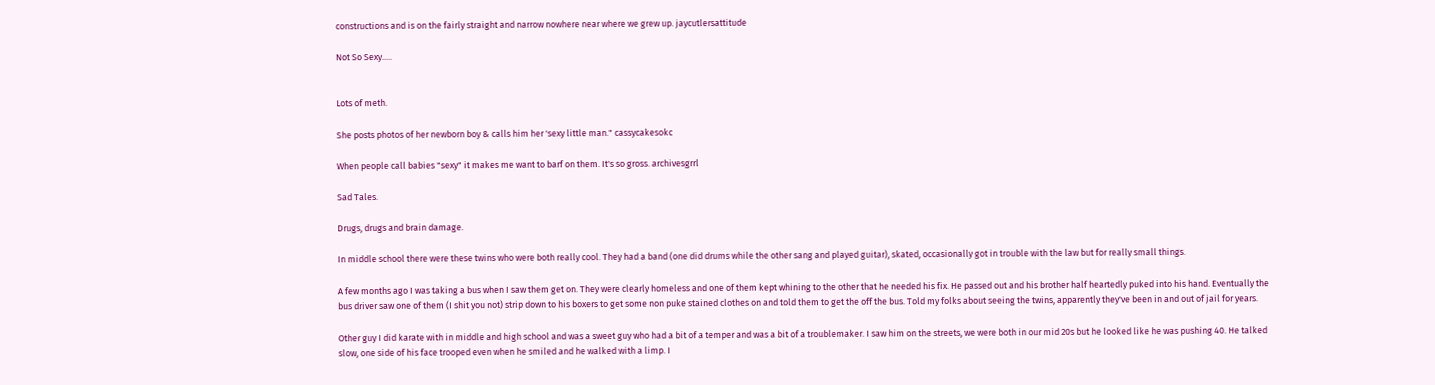constructions and is on the fairly straight and narrow nowhere near where we grew up. jaycutlersattitude

Not So Sexy.....


Lots of meth.

She posts photos of her newborn boy & calls him her 'sexy little man." cassycakesokc

When people call babies "sexy" it makes me want to barf on them. It's so gross. archivesgrrl

Sad Tales.

Drugs, drugs and brain damage.

In middle school there were these twins who were both really cool. They had a band (one did drums while the other sang and played guitar), skated, occasionally got in trouble with the law but for really small things.

A few months ago I was taking a bus when I saw them get on. They were clearly homeless and one of them kept whining to the other that he needed his fix. He passed out and his brother half heartedly puked into his hand. Eventually the bus driver saw one of them (I shit you not) strip down to his boxers to get some non puke stained clothes on and told them to get the off the bus. Told my folks about seeing the twins, apparently they've been in and out of jail for years.

Other guy I did karate with in middle and high school and was a sweet guy who had a bit of a temper and was a bit of a troublemaker. I saw him on the streets, we were both in our mid 20s but he looked like he was pushing 40. He talked slow, one side of his face trooped even when he smiled and he walked with a limp. I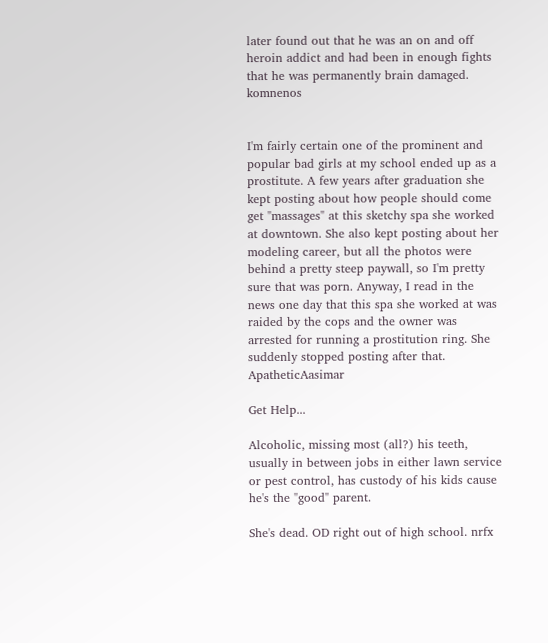later found out that he was an on and off heroin addict and had been in enough fights that he was permanently brain damaged. komnenos


I'm fairly certain one of the prominent and popular bad girls at my school ended up as a prostitute. A few years after graduation she kept posting about how people should come get "massages" at this sketchy spa she worked at downtown. She also kept posting about her modeling career, but all the photos were behind a pretty steep paywall, so I'm pretty sure that was porn. Anyway, I read in the news one day that this spa she worked at was raided by the cops and the owner was arrested for running a prostitution ring. She suddenly stopped posting after that. ApatheticAasimar

Get Help...

Alcoholic, missing most (all?) his teeth, usually in between jobs in either lawn service or pest control, has custody of his kids cause he's the "good" parent.

She's dead. OD right out of high school. nrfx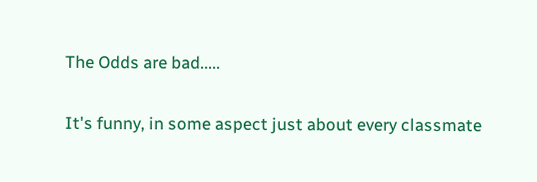The Odds are bad.....

It's funny, in some aspect just about every classmate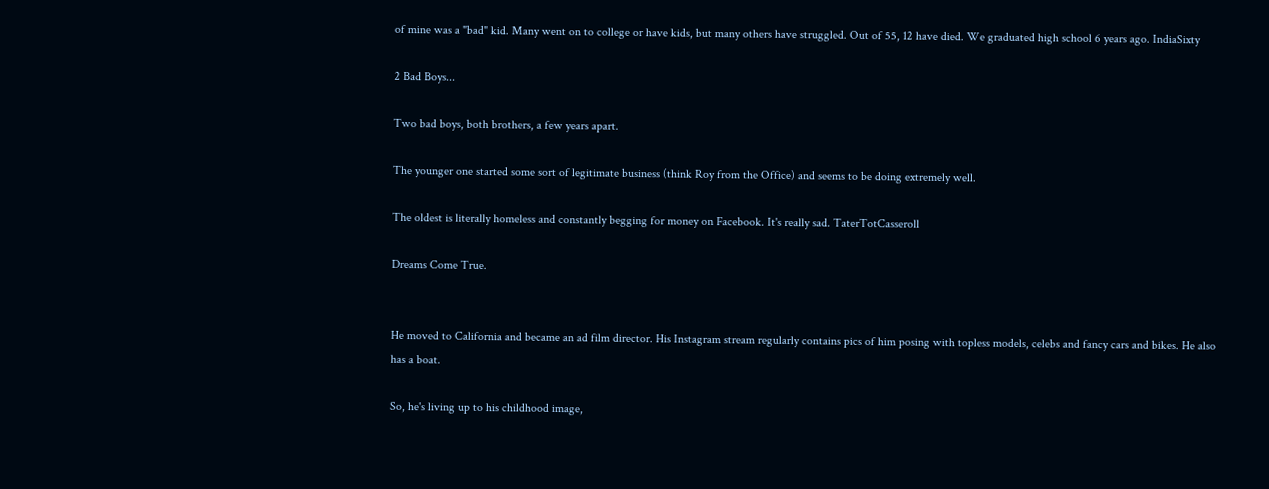of mine was a "bad" kid. Many went on to college or have kids, but many others have struggled. Out of 55, 12 have died. We graduated high school 6 years ago. IndiaSixty

2 Bad Boys...

Two bad boys, both brothers, a few years apart.

The younger one started some sort of legitimate business (think Roy from the Office) and seems to be doing extremely well.

The oldest is literally homeless and constantly begging for money on Facebook. It's really sad. TaterTotCasseroll

Dreams Come True.


He moved to California and became an ad film director. His Instagram stream regularly contains pics of him posing with topless models, celebs and fancy cars and bikes. He also has a boat.

So, he's living up to his childhood image,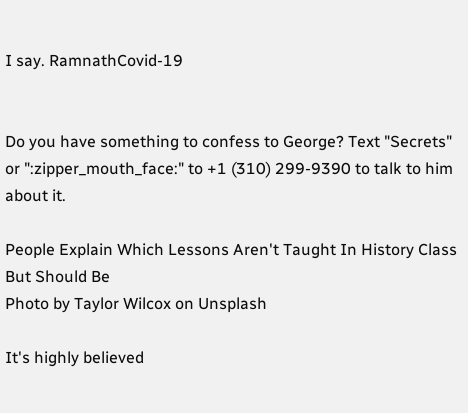I say. RamnathCovid-19


Do you have something to confess to George? Text "Secrets" or ":zipper_mouth_face:" to +1 (310) 299-9390 to talk to him about it.

People Explain Which Lessons Aren't Taught In History Class But Should Be
Photo by Taylor Wilcox on Unsplash

It's highly believed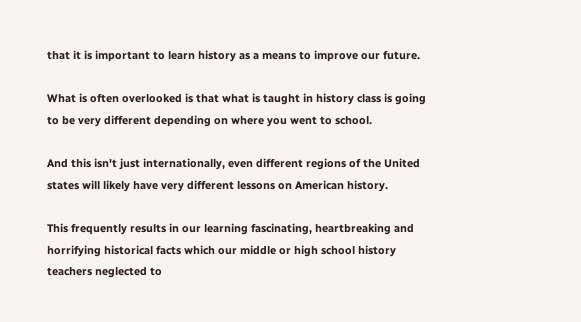that it is important to learn history as a means to improve our future.

What is often overlooked is that what is taught in history class is going to be very different depending on where you went to school.

And this isn't just internationally, even different regions of the United states will likely have very different lessons on American history.

This frequently results in our learning fascinating, heartbreaking and horrifying historical facts which our middle or high school history teachers neglected to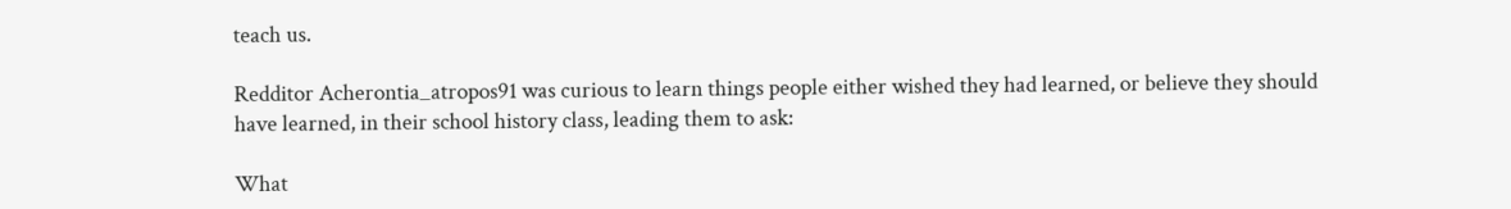teach us.

Redditor Acherontia_atropos91 was curious to learn things people either wished they had learned, or believe they should have learned, in their school history class, leading them to ask:

What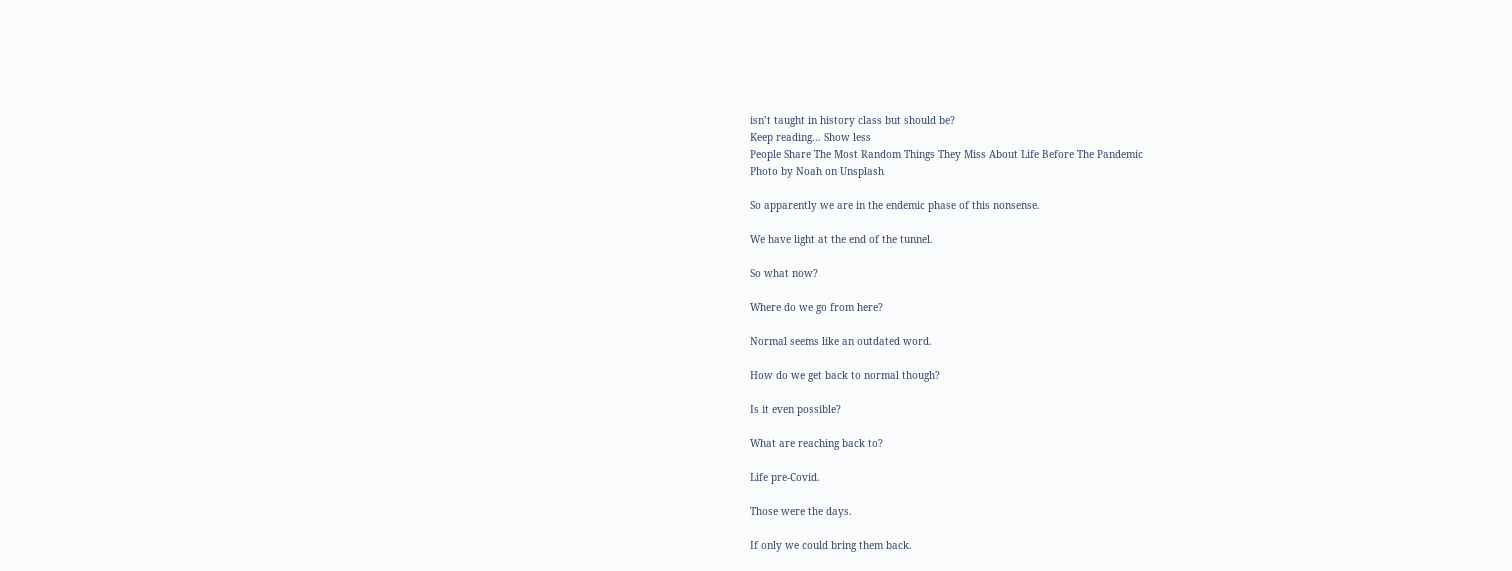isn’t taught in history class but should be?
Keep reading... Show less
People Share The Most Random Things They Miss About Life Before The Pandemic
Photo by Noah on Unsplash

So apparently we are in the endemic phase of this nonsense.

We have light at the end of the tunnel.

So what now?

Where do we go from here?

Normal seems like an outdated word.

How do we get back to normal though?

Is it even possible?

What are reaching back to?

Life pre-Covid.

Those were the days.

If only we could bring them back.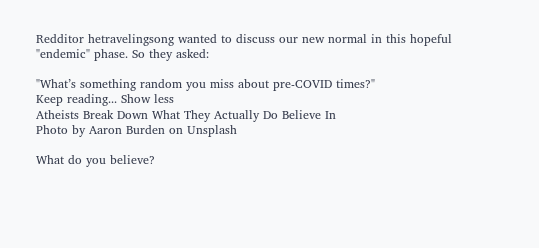Redditor hetravelingsong wanted to discuss our new normal in this hopeful "endemic" phase. So they asked:

"What’s something random you miss about pre-COVID times?"
Keep reading... Show less
Atheists Break Down What They Actually Do Believe In
Photo by Aaron Burden on Unsplash

What do you believe?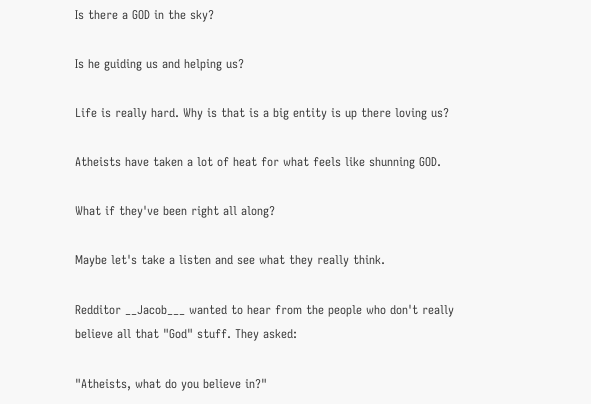Is there a GOD in the sky?

Is he guiding us and helping us?

Life is really hard. Why is that is a big entity is up there loving us?

Atheists have taken a lot of heat for what feels like shunning GOD.

What if they've been right all along?

Maybe let's take a listen and see what they really think.

Redditor __Jacob___ wanted to hear from the people who don't really believe all that "God" stuff. They asked:

"Atheists, what do you believe in?"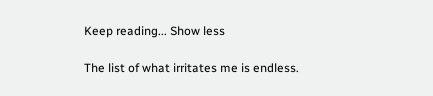Keep reading... Show less

The list of what irritates me is endless.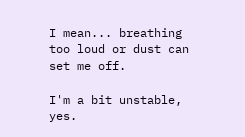I mean... breathing too loud or dust can set me off.

I'm a bit unstable, yes.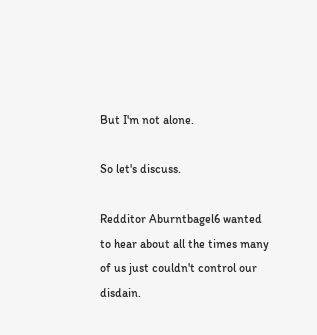But I'm not alone.

So let's discuss.

Redditor Aburntbagel6 wanted to hear about all the times many of us just couldn't control our disdain.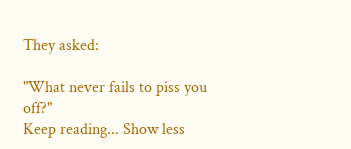They asked:

"What never fails to piss you off?"
Keep reading... Show less